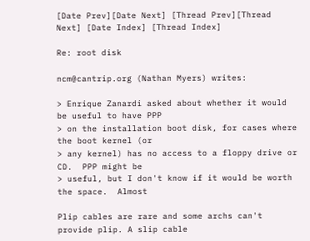[Date Prev][Date Next] [Thread Prev][Thread Next] [Date Index] [Thread Index]

Re: root disk

ncm@cantrip.org (Nathan Myers) writes:

> Enrique Zanardi asked about whether it would be useful to have PPP
> on the installation boot disk, for cases where the boot kernel (or
> any kernel) has no access to a floppy drive or CD.  PPP might be
> useful, but I don't know if it would be worth the space.  Almost

Plip cables are rare and some archs can't provide plip. A slip cable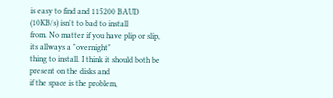is easy to find and 115200 BAUD (10KB/s) isn't to bad to install
from. No matter if you have plip or slip, its allways a "overnight"
thing to install. I think it should both be present on the disks and
if the space is the problem,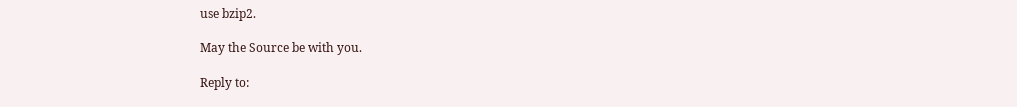use bzip2.

May the Source be with you.

Reply to: